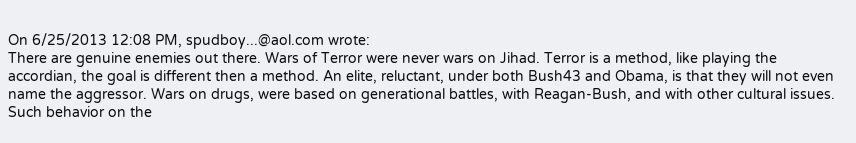On 6/25/2013 12:08 PM, spudboy...@aol.com wrote:
There are genuine enemies out there. Wars of Terror were never wars on Jihad. Terror is a method, like playing the accordian, the goal is different then a method. An elite, reluctant, under both Bush43 and Obama, is that they will not even name the aggressor. Wars on drugs, were based on generational battles, with Reagan-Bush, and with other cultural issues. Such behavior on the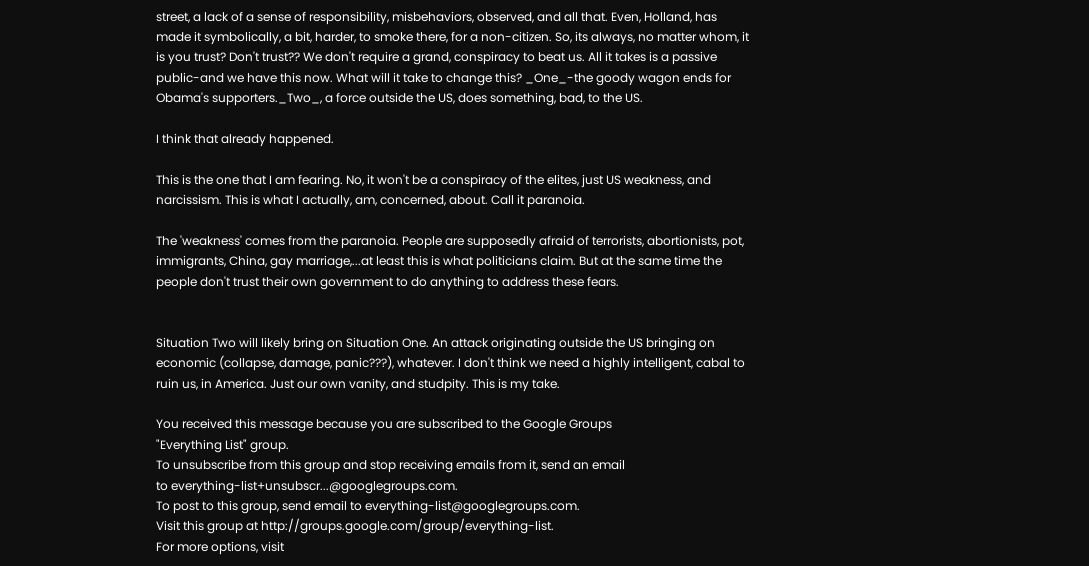street, a lack of a sense of responsibility, misbehaviors, observed, and all that. Even, Holland, has made it symbolically, a bit, harder, to smoke there, for a non-citizen. So, its always, no matter whom, it is you trust? Don't trust?? We don't require a grand, conspiracy to beat us. All it takes is a passive public-and we have this now. What will it take to change this? _One_-the goody wagon ends for Obama's supporters._Two_, a force outside the US, does something, bad, to the US.

I think that already happened.

This is the one that I am fearing. No, it won't be a conspiracy of the elites, just US weakness, and narcissism. This is what I actually, am, concerned, about. Call it paranoia.

The 'weakness' comes from the paranoia. People are supposedly afraid of terrorists, abortionists, pot, immigrants, China, gay marriage,...at least this is what politicians claim. But at the same time the people don't trust their own government to do anything to address these fears.


Situation Two will likely bring on Situation One. An attack originating outside the US bringing on economic (collapse, damage, panic???), whatever. I don't think we need a highly intelligent, cabal to ruin us, in America. Just our own vanity, and studpity. This is my take.

You received this message because you are subscribed to the Google Groups
"Everything List" group.
To unsubscribe from this group and stop receiving emails from it, send an email
to everything-list+unsubscr...@googlegroups.com.
To post to this group, send email to everything-list@googlegroups.com.
Visit this group at http://groups.google.com/group/everything-list.
For more options, visit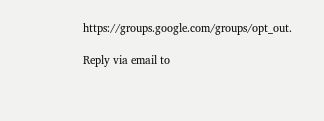https://groups.google.com/groups/opt_out.

Reply via email to